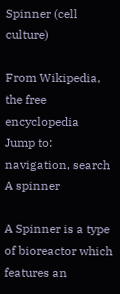Spinner (cell culture)

From Wikipedia, the free encyclopedia
Jump to: navigation, search
A spinner

A Spinner is a type of bioreactor which features an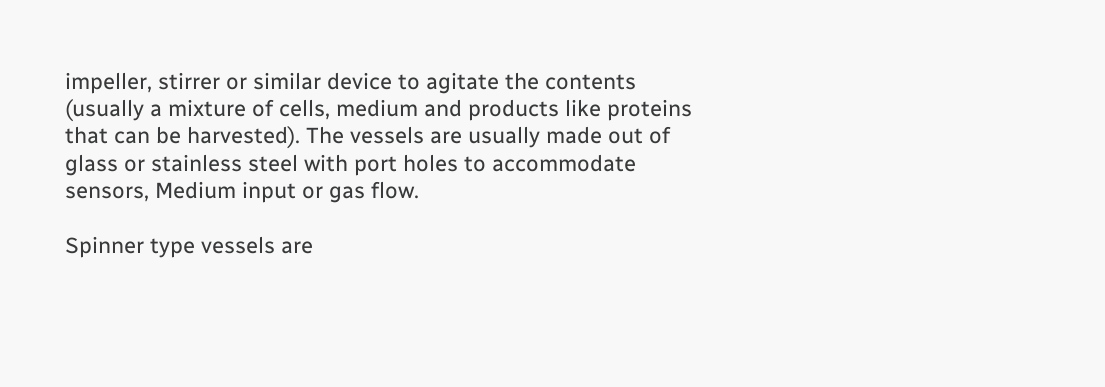impeller, stirrer or similar device to agitate the contents (usually a mixture of cells, medium and products like proteins that can be harvested). The vessels are usually made out of glass or stainless steel with port holes to accommodate sensors, Medium input or gas flow.

Spinner type vessels are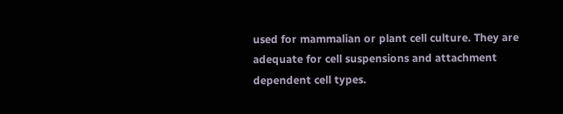used for mammalian or plant cell culture. They are adequate for cell suspensions and attachment dependent cell types.